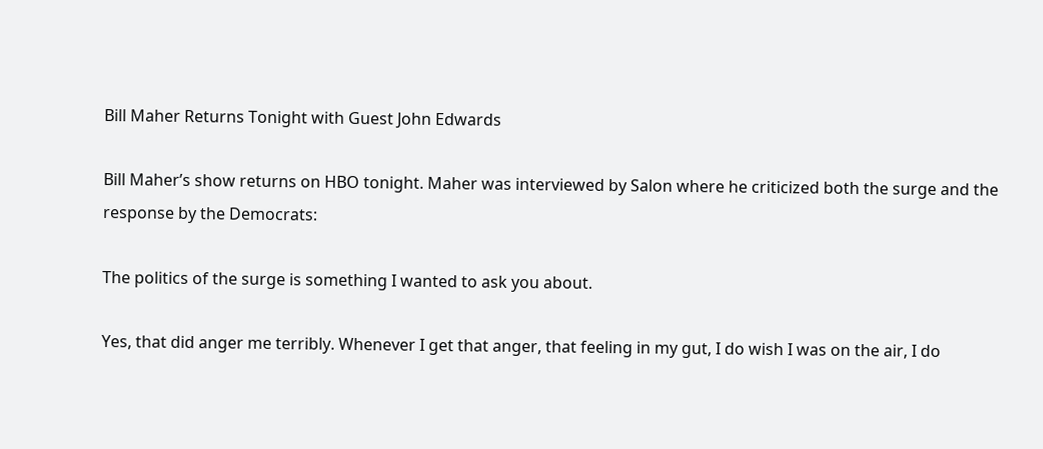Bill Maher Returns Tonight with Guest John Edwards

Bill Maher’s show returns on HBO tonight. Maher was interviewed by Salon where he criticized both the surge and the response by the Democrats:

The politics of the surge is something I wanted to ask you about.

Yes, that did anger me terribly. Whenever I get that anger, that feeling in my gut, I do wish I was on the air, I do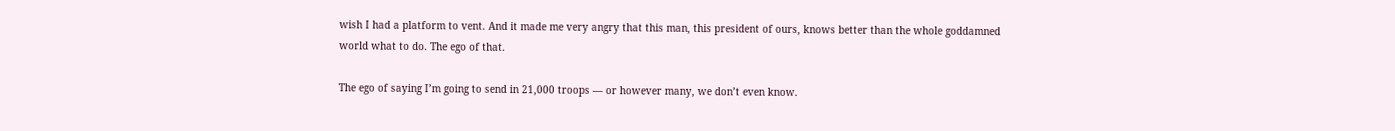wish I had a platform to vent. And it made me very angry that this man, this president of ours, knows better than the whole goddamned world what to do. The ego of that.

The ego of saying I’m going to send in 21,000 troops — or however many, we don’t even know.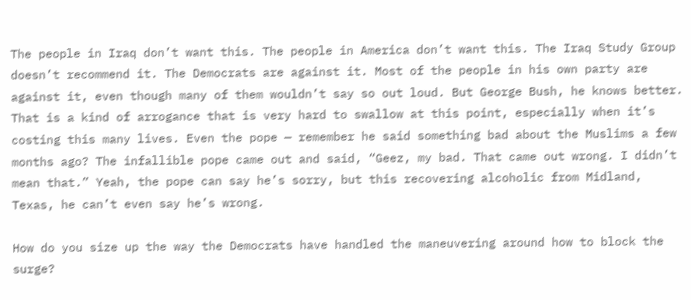The people in Iraq don’t want this. The people in America don’t want this. The Iraq Study Group doesn’t recommend it. The Democrats are against it. Most of the people in his own party are against it, even though many of them wouldn’t say so out loud. But George Bush, he knows better. That is a kind of arrogance that is very hard to swallow at this point, especially when it’s costing this many lives. Even the pope — remember he said something bad about the Muslims a few months ago? The infallible pope came out and said, “Geez, my bad. That came out wrong. I didn’t mean that.” Yeah, the pope can say he’s sorry, but this recovering alcoholic from Midland, Texas, he can’t even say he’s wrong.

How do you size up the way the Democrats have handled the maneuvering around how to block the surge?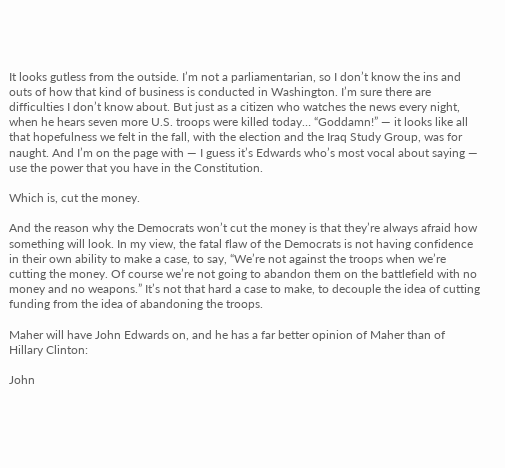It looks gutless from the outside. I’m not a parliamentarian, so I don’t know the ins and outs of how that kind of business is conducted in Washington. I’m sure there are difficulties I don’t know about. But just as a citizen who watches the news every night, when he hears seven more U.S. troops were killed today… “Goddamn!” — it looks like all that hopefulness we felt in the fall, with the election and the Iraq Study Group, was for naught. And I’m on the page with — I guess it’s Edwards who’s most vocal about saying — use the power that you have in the Constitution.

Which is, cut the money.

And the reason why the Democrats won’t cut the money is that they’re always afraid how something will look. In my view, the fatal flaw of the Democrats is not having confidence in their own ability to make a case, to say, “We’re not against the troops when we’re cutting the money. Of course we’re not going to abandon them on the battlefield with no money and no weapons.” It’s not that hard a case to make, to decouple the idea of cutting funding from the idea of abandoning the troops.

Maher will have John Edwards on, and he has a far better opinion of Maher than of Hillary Clinton:

John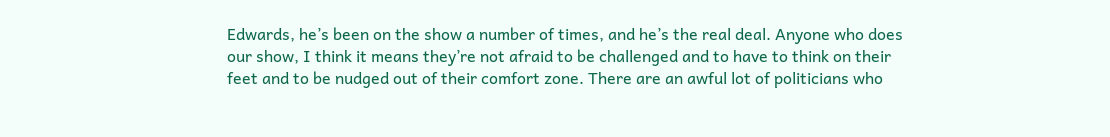Edwards, he’s been on the show a number of times, and he’s the real deal. Anyone who does our show, I think it means they’re not afraid to be challenged and to have to think on their feet and to be nudged out of their comfort zone. There are an awful lot of politicians who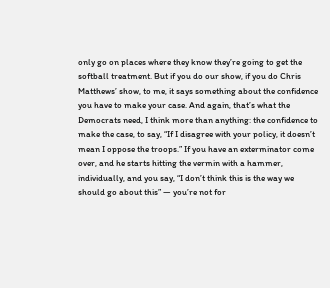only go on places where they know they’re going to get the softball treatment. But if you do our show, if you do Chris Matthews’ show, to me, it says something about the confidence you have to make your case. And again, that’s what the Democrats need, I think more than anything: the confidence to make the case, to say, “If I disagree with your policy, it doesn’t mean I oppose the troops.” If you have an exterminator come over, and he starts hitting the vermin with a hammer, individually, and you say, “I don’t think this is the way we should go about this” — you’re not for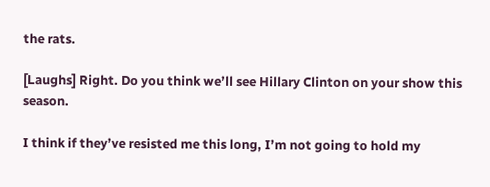the rats.

[Laughs] Right. Do you think we’ll see Hillary Clinton on your show this season.

I think if they’ve resisted me this long, I’m not going to hold my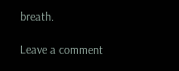breath.

Leave a comment